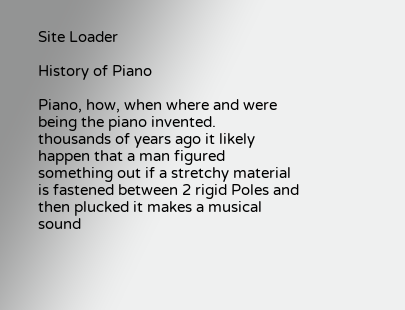Site Loader

History of Piano

Piano, how, when where and were being the piano invented.
thousands of years ago it likely happen that a man figured something out if a stretchy material is fastened between 2 rigid Poles and then plucked it makes a musical sound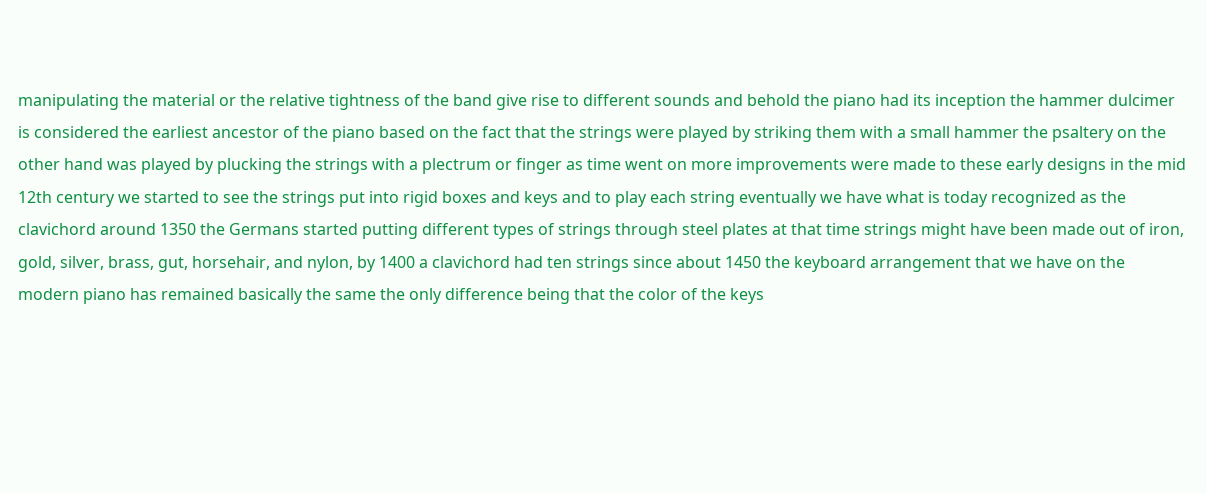manipulating the material or the relative tightness of the band give rise to different sounds and behold the piano had its inception the hammer dulcimer is considered the earliest ancestor of the piano based on the fact that the strings were played by striking them with a small hammer the psaltery on the other hand was played by plucking the strings with a plectrum or finger as time went on more improvements were made to these early designs in the mid 12th century we started to see the strings put into rigid boxes and keys and to play each string eventually we have what is today recognized as the clavichord around 1350 the Germans started putting different types of strings through steel plates at that time strings might have been made out of iron, gold, silver, brass, gut, horsehair, and nylon, by 1400 a clavichord had ten strings since about 1450 the keyboard arrangement that we have on the modern piano has remained basically the same the only difference being that the color of the keys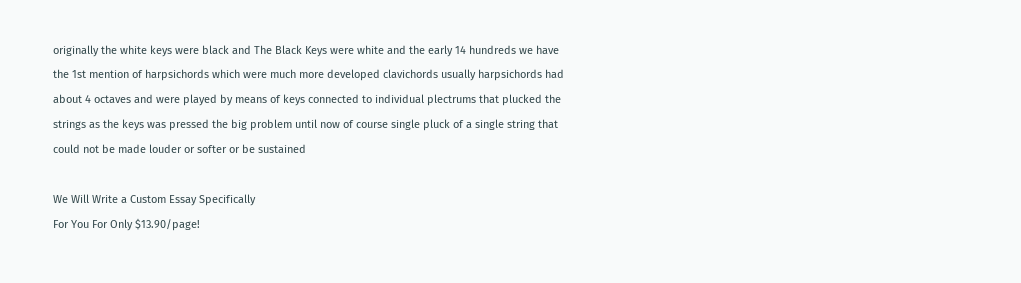originally the white keys were black and The Black Keys were white and the early 14 hundreds we have the 1st mention of harpsichords which were much more developed clavichords usually harpsichords had about 4 octaves and were played by means of keys connected to individual plectrums that plucked the strings as the keys was pressed the big problem until now of course single pluck of a single string that could not be made louder or softer or be sustained

We Will Write a Custom Essay Specifically
For You For Only $13.90/page!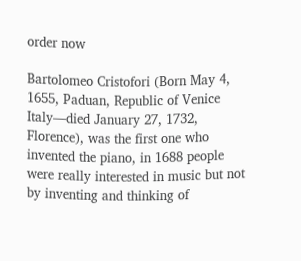order now

Bartolomeo Cristofori (Born May 4, 1655, Paduan, Republic of Venice Italy—died January 27, 1732, Florence), was the first one who invented the piano, in 1688 people were really interested in music but not by inventing and thinking of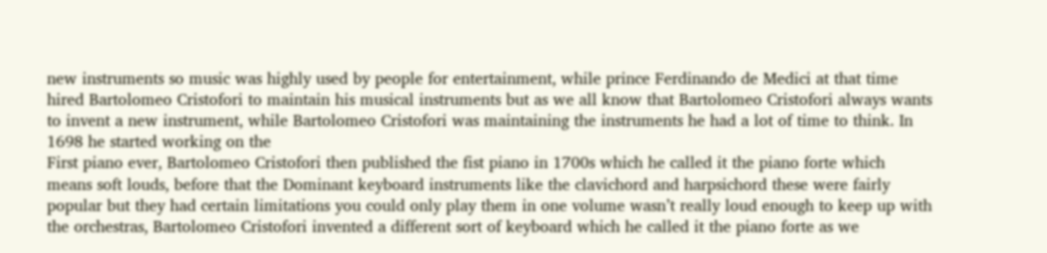new instruments so music was highly used by people for entertainment, while prince Ferdinando de Medici at that time hired Bartolomeo Cristofori to maintain his musical instruments but as we all know that Bartolomeo Cristofori always wants to invent a new instrument, while Bartolomeo Cristofori was maintaining the instruments he had a lot of time to think. In 1698 he started working on the
First piano ever, Bartolomeo Cristofori then published the fist piano in 1700s which he called it the piano forte which means soft louds, before that the Dominant keyboard instruments like the clavichord and harpsichord these were fairly popular but they had certain limitations you could only play them in one volume wasn’t really loud enough to keep up with the orchestras, Bartolomeo Cristofori invented a different sort of keyboard which he called it the piano forte as we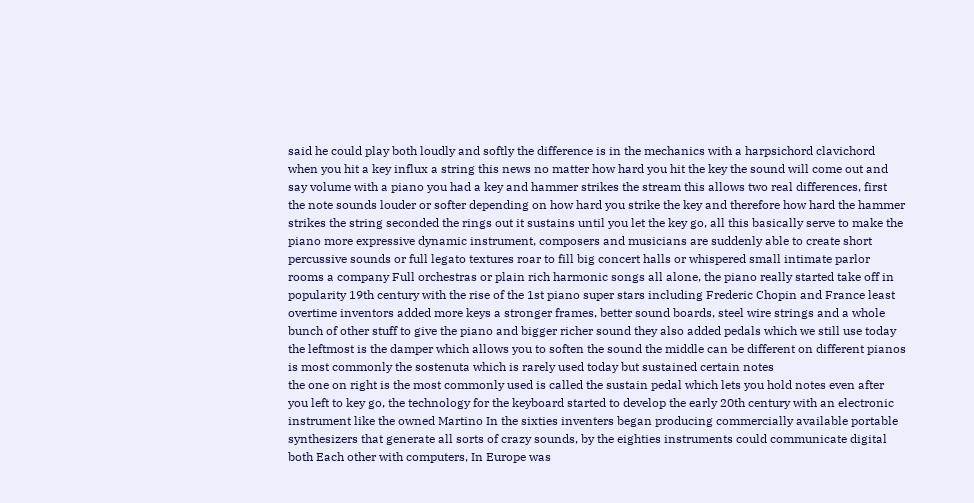said he could play both loudly and softly the difference is in the mechanics with a harpsichord clavichord when you hit a key influx a string this news no matter how hard you hit the key the sound will come out and say volume with a piano you had a key and hammer strikes the stream this allows two real differences, first the note sounds louder or softer depending on how hard you strike the key and therefore how hard the hammer strikes the string seconded the rings out it sustains until you let the key go, all this basically serve to make the piano more expressive dynamic instrument, composers and musicians are suddenly able to create short percussive sounds or full legato textures roar to fill big concert halls or whispered small intimate parlor rooms a company Full orchestras or plain rich harmonic songs all alone, the piano really started take off in popularity 19th century with the rise of the 1st piano super stars including Frederic Chopin and France least overtime inventors added more keys a stronger frames, better sound boards, steel wire strings and a whole bunch of other stuff to give the piano and bigger richer sound they also added pedals which we still use today the leftmost is the damper which allows you to soften the sound the middle can be different on different pianos is most commonly the sostenuta which is rarely used today but sustained certain notes
the one on right is the most commonly used is called the sustain pedal which lets you hold notes even after you left to key go, the technology for the keyboard started to develop the early 20th century with an electronic instrument like the owned Martino In the sixties inventers began producing commercially available portable synthesizers that generate all sorts of crazy sounds, by the eighties instruments could communicate digital both Each other with computers, In Europe was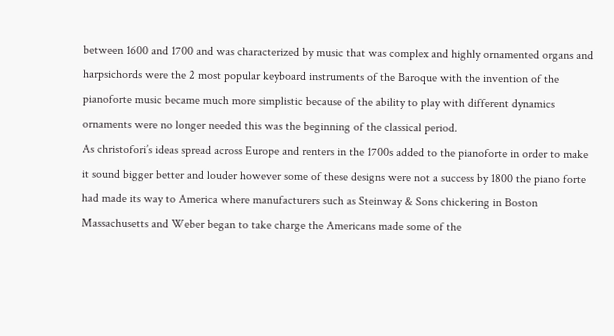between 1600 and 1700 and was characterized by music that was complex and highly ornamented organs and harpsichords were the 2 most popular keyboard instruments of the Baroque with the invention of the pianoforte music became much more simplistic because of the ability to play with different dynamics ornaments were no longer needed this was the beginning of the classical period.
As christofori’s ideas spread across Europe and renters in the 1700s added to the pianoforte in order to make it sound bigger better and louder however some of these designs were not a success by 1800 the piano forte had made its way to America where manufacturers such as Steinway & Sons chickering in Boston Massachusetts and Weber began to take charge the Americans made some of the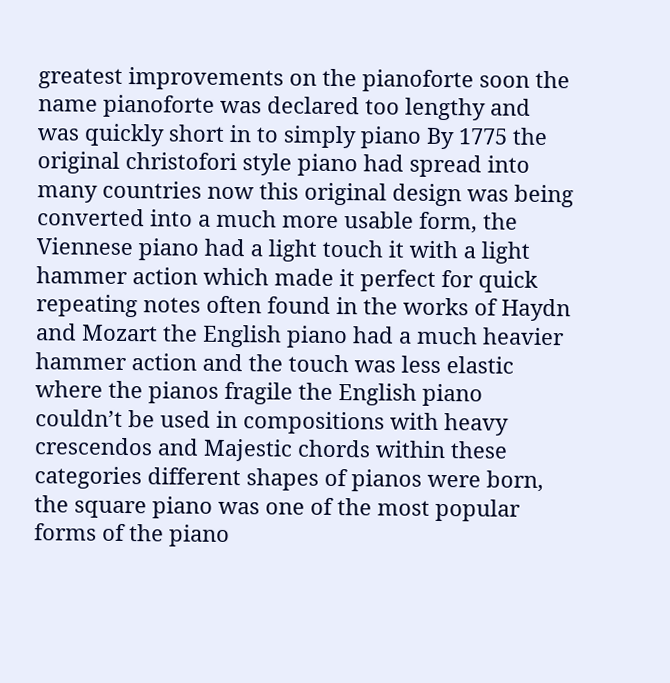greatest improvements on the pianoforte soon the name pianoforte was declared too lengthy and was quickly short in to simply piano By 1775 the original christofori style piano had spread into many countries now this original design was being converted into a much more usable form, the Viennese piano had a light touch it with a light hammer action which made it perfect for quick repeating notes often found in the works of Haydn and Mozart the English piano had a much heavier hammer action and the touch was less elastic where the pianos fragile the English piano couldn’t be used in compositions with heavy crescendos and Majestic chords within these categories different shapes of pianos were born, the square piano was one of the most popular forms of the piano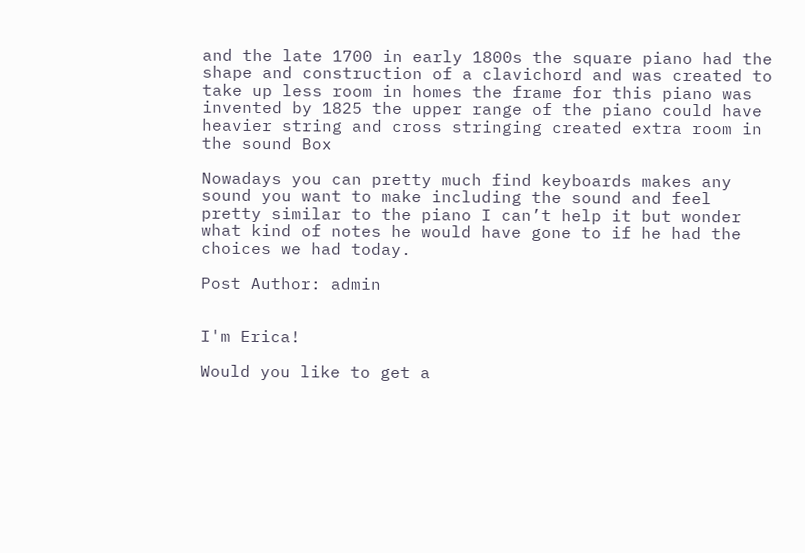and the late 1700 in early 1800s the square piano had the shape and construction of a clavichord and was created to take up less room in homes the frame for this piano was invented by 1825 the upper range of the piano could have heavier string and cross stringing created extra room in the sound Box

Nowadays you can pretty much find keyboards makes any sound you want to make including the sound and feel pretty similar to the piano I can’t help it but wonder what kind of notes he would have gone to if he had the choices we had today.

Post Author: admin


I'm Erica!

Would you like to get a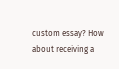custom essay? How about receiving a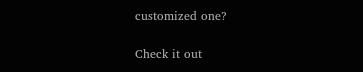customized one?

Check it out